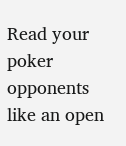Read your poker opponents like an open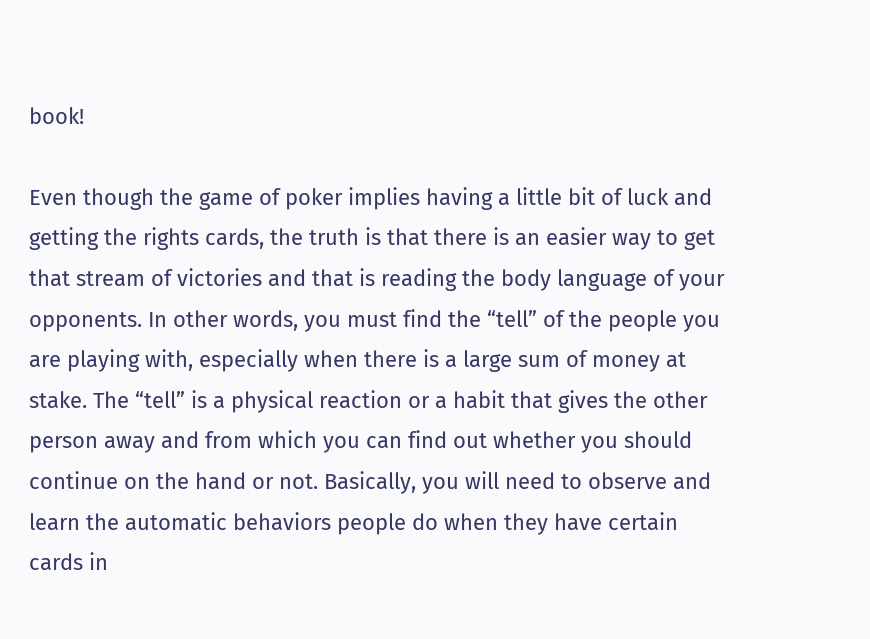book!

Even though the game of poker implies having a little bit of luck and getting the rights cards, the truth is that there is an easier way to get that stream of victories and that is reading the body language of your opponents. In other words, you must find the “tell” of the people you are playing with, especially when there is a large sum of money at stake. The “tell” is a physical reaction or a habit that gives the other person away and from which you can find out whether you should continue on the hand or not. Basically, you will need to observe and learn the automatic behaviors people do when they have certain cards in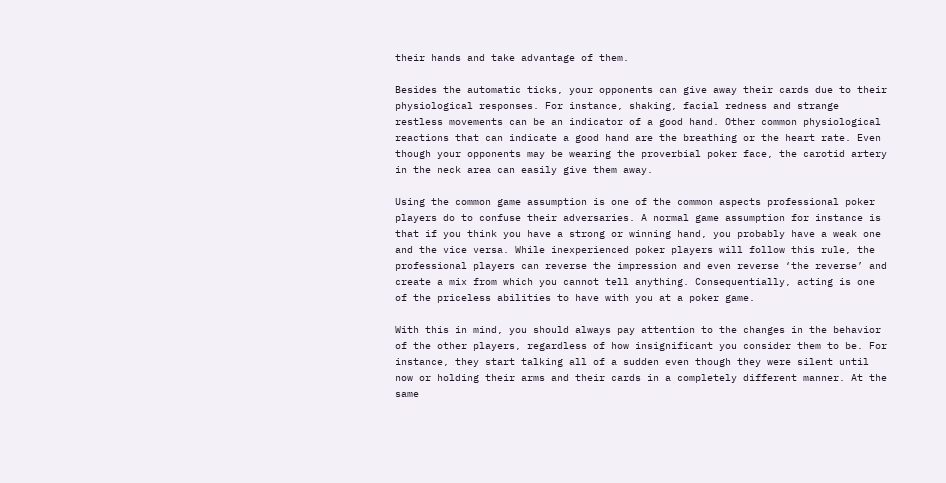their hands and take advantage of them.

Besides the automatic ticks, your opponents can give away their cards due to their physiological responses. For instance, shaking, facial redness and strange restless movements can be an indicator of a good hand. Other common physiological reactions that can indicate a good hand are the breathing or the heart rate. Even though your opponents may be wearing the proverbial poker face, the carotid artery in the neck area can easily give them away.

Using the common game assumption is one of the common aspects professional poker players do to confuse their adversaries. A normal game assumption for instance is that if you think you have a strong or winning hand, you probably have a weak one and the vice versa. While inexperienced poker players will follow this rule, the professional players can reverse the impression and even reverse ‘the reverse’ and create a mix from which you cannot tell anything. Consequentially, acting is one of the priceless abilities to have with you at a poker game.

With this in mind, you should always pay attention to the changes in the behavior of the other players, regardless of how insignificant you consider them to be. For instance, they start talking all of a sudden even though they were silent until now or holding their arms and their cards in a completely different manner. At the same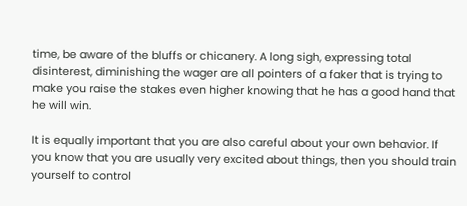time, be aware of the bluffs or chicanery. A long sigh, expressing total disinterest, diminishing the wager are all pointers of a faker that is trying to make you raise the stakes even higher knowing that he has a good hand that he will win.

It is equally important that you are also careful about your own behavior. If you know that you are usually very excited about things, then you should train yourself to control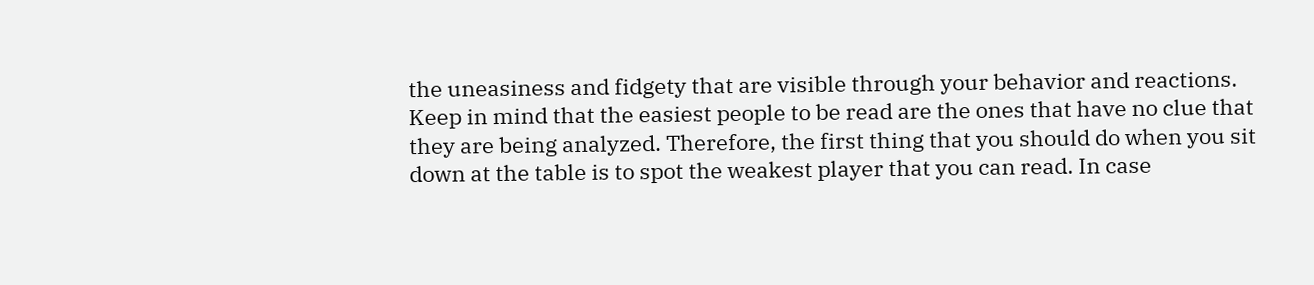the uneasiness and fidgety that are visible through your behavior and reactions. Keep in mind that the easiest people to be read are the ones that have no clue that they are being analyzed. Therefore, the first thing that you should do when you sit down at the table is to spot the weakest player that you can read. In case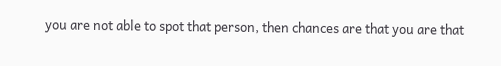you are not able to spot that person, then chances are that you are that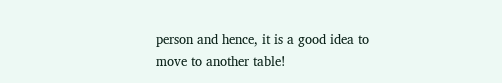person and hence, it is a good idea to move to another table!